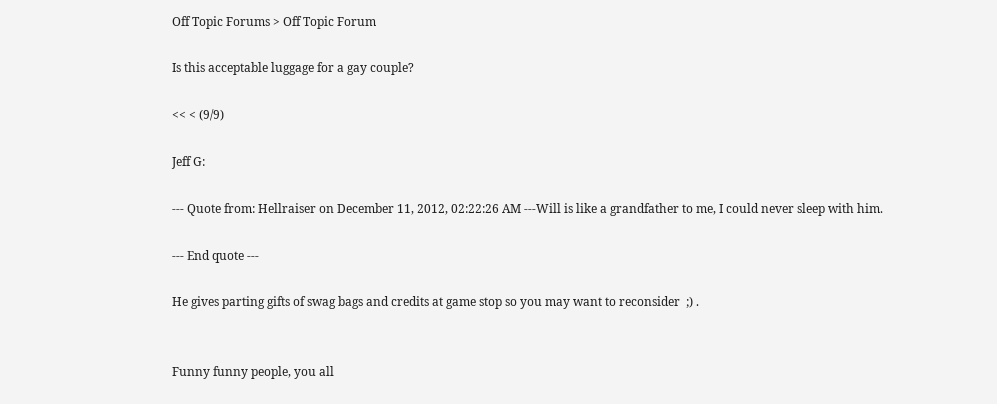Off Topic Forums > Off Topic Forum

Is this acceptable luggage for a gay couple?

<< < (9/9)

Jeff G:

--- Quote from: Hellraiser on December 11, 2012, 02:22:26 AM ---Will is like a grandfather to me, I could never sleep with him.

--- End quote ---

He gives parting gifts of swag bags and credits at game stop so you may want to reconsider  ;) .


Funny funny people, you all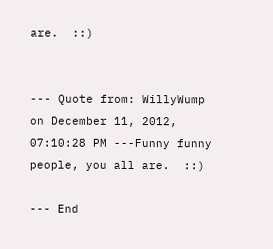are.  ::)


--- Quote from: WillyWump on December 11, 2012, 07:10:28 PM ---Funny funny people, you all are.  ::)

--- End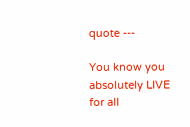quote ---

You know you absolutely LIVE for all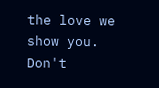the love we show you.  Don't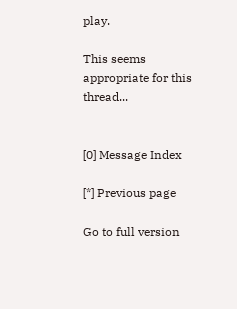play.

This seems appropriate for this thread...


[0] Message Index

[*] Previous page

Go to full version